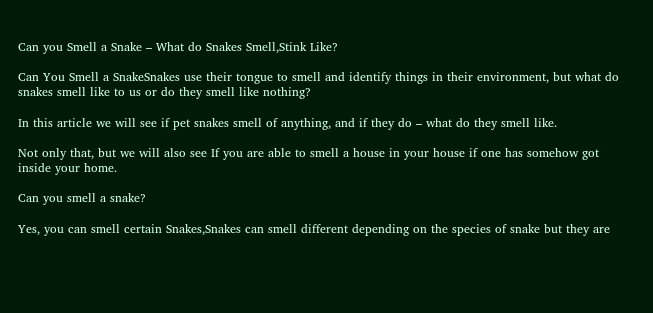Can you Smell a Snake – What do Snakes Smell,Stink Like?

Can You Smell a SnakeSnakes use their tongue to smell and identify things in their environment, but what do snakes smell like to us or do they smell like nothing?

In this article we will see if pet snakes smell of anything, and if they do – what do they smell like.

Not only that, but we will also see If you are able to smell a house in your house if one has somehow got inside your home.

Can you smell a snake?

Yes, you can smell certain Snakes,Snakes can smell different depending on the species of snake but they are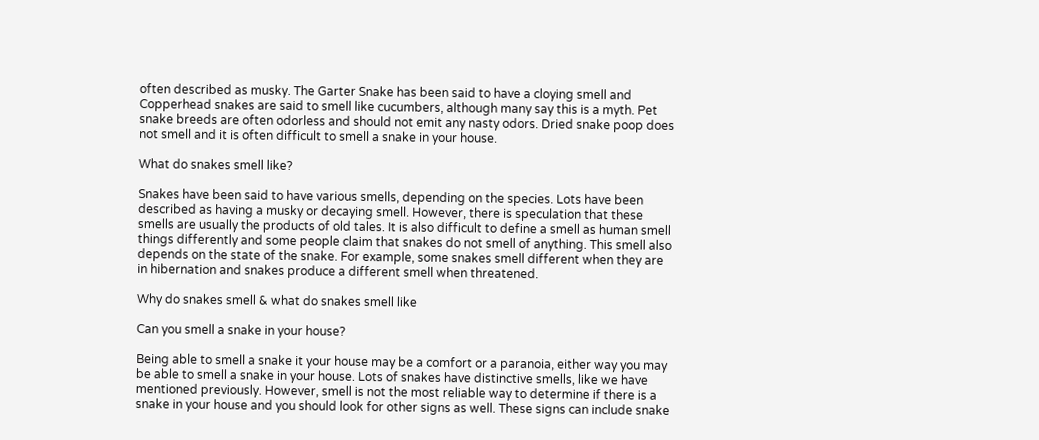often described as musky. The Garter Snake has been said to have a cloying smell and Copperhead snakes are said to smell like cucumbers, although many say this is a myth. Pet snake breeds are often odorless and should not emit any nasty odors. Dried snake poop does not smell and it is often difficult to smell a snake in your house.

What do snakes smell like?

Snakes have been said to have various smells, depending on the species. Lots have been described as having a musky or decaying smell. However, there is speculation that these smells are usually the products of old tales. It is also difficult to define a smell as human smell things differently and some people claim that snakes do not smell of anything. This smell also depends on the state of the snake. For example, some snakes smell different when they are in hibernation and snakes produce a different smell when threatened.

Why do snakes smell & what do snakes smell like

Can you smell a snake in your house?

Being able to smell a snake it your house may be a comfort or a paranoia, either way you may be able to smell a snake in your house. Lots of snakes have distinctive smells, like we have mentioned previously. However, smell is not the most reliable way to determine if there is a snake in your house and you should look for other signs as well. These signs can include snake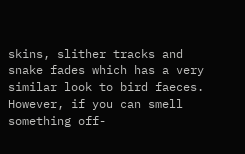skins, slither tracks and snake fades which has a very similar look to bird faeces. However, if you can smell something off-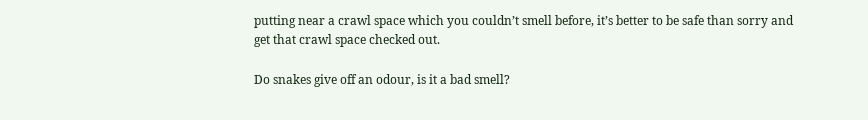putting near a crawl space which you couldn’t smell before, it’s better to be safe than sorry and get that crawl space checked out.

Do snakes give off an odour, is it a bad smell?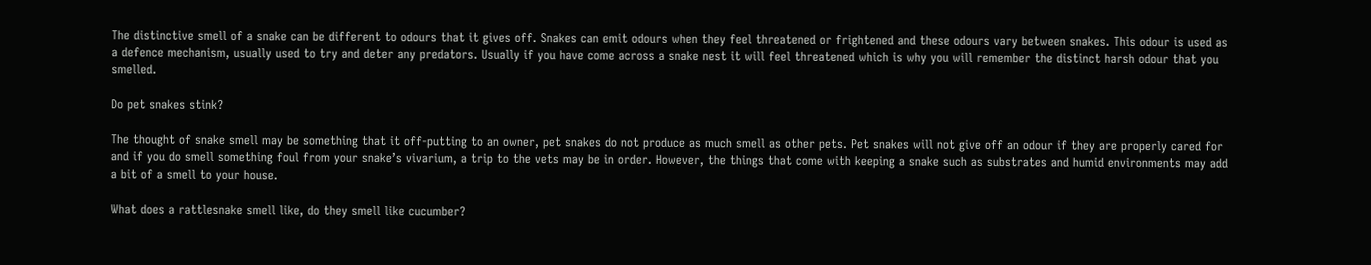The distinctive smell of a snake can be different to odours that it gives off. Snakes can emit odours when they feel threatened or frightened and these odours vary between snakes. This odour is used as a defence mechanism, usually used to try and deter any predators. Usually if you have come across a snake nest it will feel threatened which is why you will remember the distinct harsh odour that you smelled.

Do pet snakes stink?

The thought of snake smell may be something that it off-putting to an owner, pet snakes do not produce as much smell as other pets. Pet snakes will not give off an odour if they are properly cared for and if you do smell something foul from your snake’s vivarium, a trip to the vets may be in order. However, the things that come with keeping a snake such as substrates and humid environments may add a bit of a smell to your house.

What does a rattlesnake smell like, do they smell like cucumber?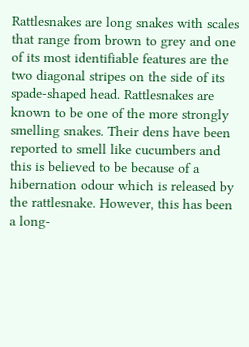Rattlesnakes are long snakes with scales that range from brown to grey and one of its most identifiable features are the two diagonal stripes on the side of its spade-shaped head. Rattlesnakes are known to be one of the more strongly smelling snakes. Their dens have been reported to smell like cucumbers and this is believed to be because of a hibernation odour which is released by the rattlesnake. However, this has been a long-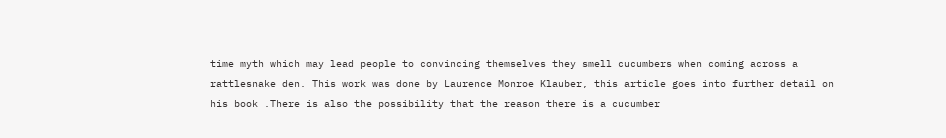time myth which may lead people to convincing themselves they smell cucumbers when coming across a rattlesnake den. This work was done by Laurence Monroe Klauber, this article goes into further detail on his book .There is also the possibility that the reason there is a cucumber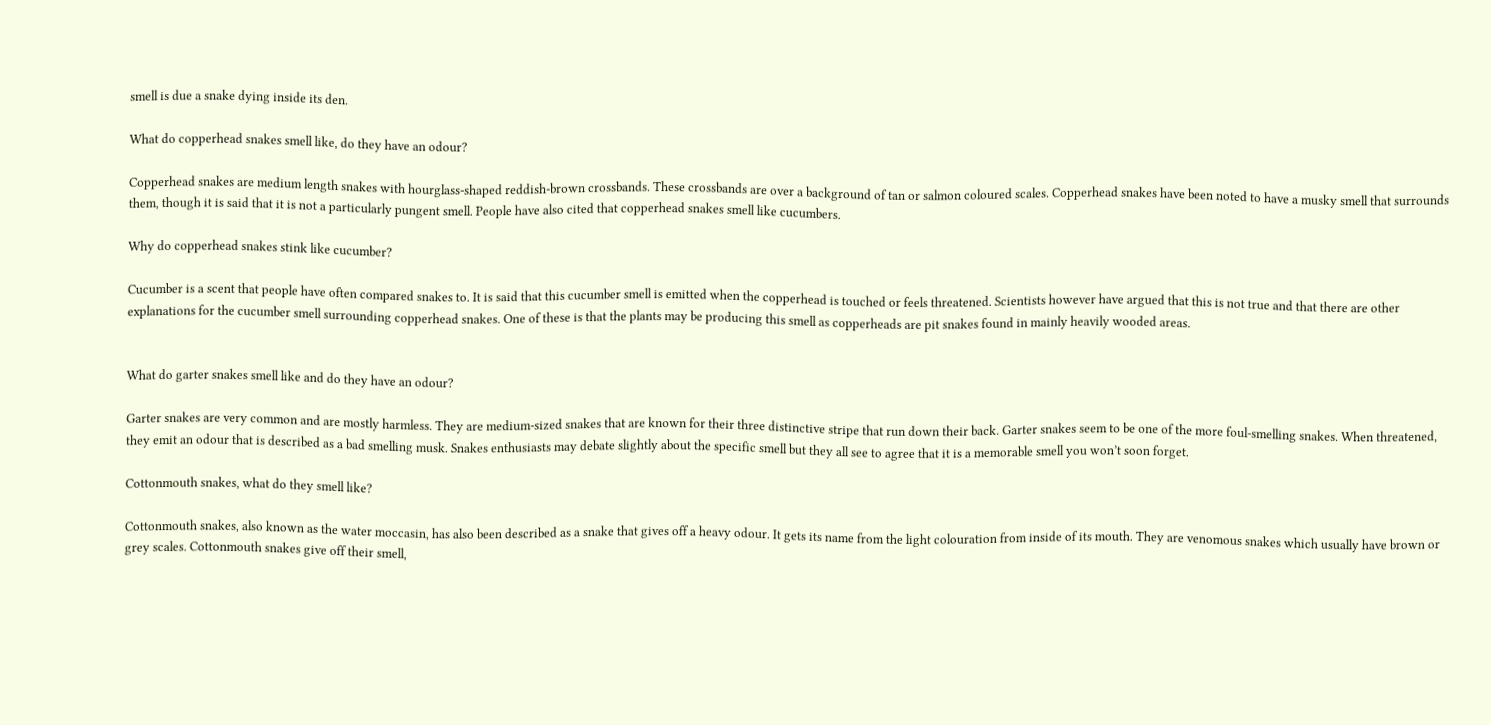smell is due a snake dying inside its den.

What do copperhead snakes smell like, do they have an odour?

Copperhead snakes are medium length snakes with hourglass-shaped reddish-brown crossbands. These crossbands are over a background of tan or salmon coloured scales. Copperhead snakes have been noted to have a musky smell that surrounds them, though it is said that it is not a particularly pungent smell. People have also cited that copperhead snakes smell like cucumbers.

Why do copperhead snakes stink like cucumber?

Cucumber is a scent that people have often compared snakes to. It is said that this cucumber smell is emitted when the copperhead is touched or feels threatened. Scientists however have argued that this is not true and that there are other explanations for the cucumber smell surrounding copperhead snakes. One of these is that the plants may be producing this smell as copperheads are pit snakes found in mainly heavily wooded areas.


What do garter snakes smell like and do they have an odour?

Garter snakes are very common and are mostly harmless. They are medium-sized snakes that are known for their three distinctive stripe that run down their back. Garter snakes seem to be one of the more foul-smelling snakes. When threatened, they emit an odour that is described as a bad smelling musk. Snakes enthusiasts may debate slightly about the specific smell but they all see to agree that it is a memorable smell you won’t soon forget.

Cottonmouth snakes, what do they smell like?

Cottonmouth snakes, also known as the water moccasin, has also been described as a snake that gives off a heavy odour. It gets its name from the light colouration from inside of its mouth. They are venomous snakes which usually have brown or grey scales. Cottonmouth snakes give off their smell,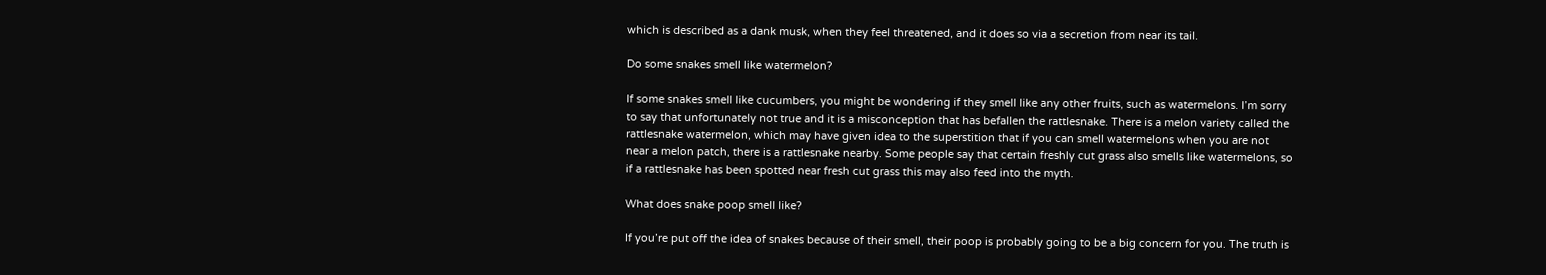which is described as a dank musk, when they feel threatened, and it does so via a secretion from near its tail.

Do some snakes smell like watermelon?

If some snakes smell like cucumbers, you might be wondering if they smell like any other fruits, such as watermelons. I’m sorry to say that unfortunately not true and it is a misconception that has befallen the rattlesnake. There is a melon variety called the rattlesnake watermelon, which may have given idea to the superstition that if you can smell watermelons when you are not near a melon patch, there is a rattlesnake nearby. Some people say that certain freshly cut grass also smells like watermelons, so if a rattlesnake has been spotted near fresh cut grass this may also feed into the myth.

What does snake poop smell like?

If you’re put off the idea of snakes because of their smell, their poop is probably going to be a big concern for you. The truth is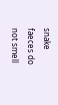snake faeces do not smell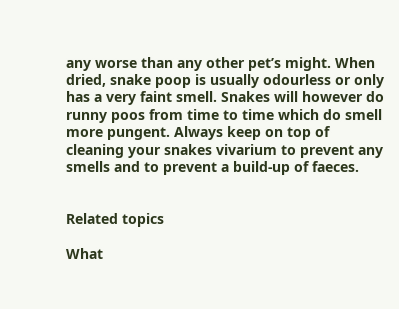any worse than any other pet’s might. When dried, snake poop is usually odourless or only has a very faint smell. Snakes will however do runny poos from time to time which do smell more pungent. Always keep on top of cleaning your snakes vivarium to prevent any smells and to prevent a build-up of faeces.


Related topics

What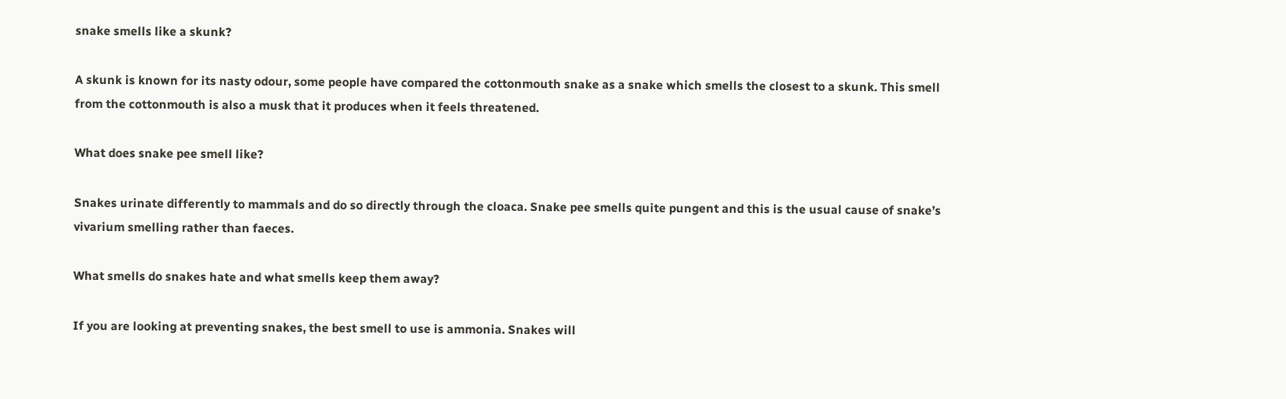snake smells like a skunk?

A skunk is known for its nasty odour, some people have compared the cottonmouth snake as a snake which smells the closest to a skunk. This smell from the cottonmouth is also a musk that it produces when it feels threatened.

What does snake pee smell like?

Snakes urinate differently to mammals and do so directly through the cloaca. Snake pee smells quite pungent and this is the usual cause of snake’s vivarium smelling rather than faeces.

What smells do snakes hate and what smells keep them away?

If you are looking at preventing snakes, the best smell to use is ammonia. Snakes will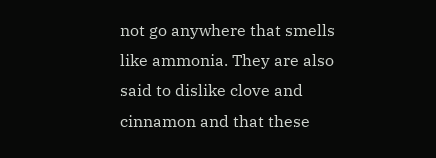not go anywhere that smells like ammonia. They are also said to dislike clove and cinnamon and that these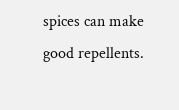spices can make good repellents.